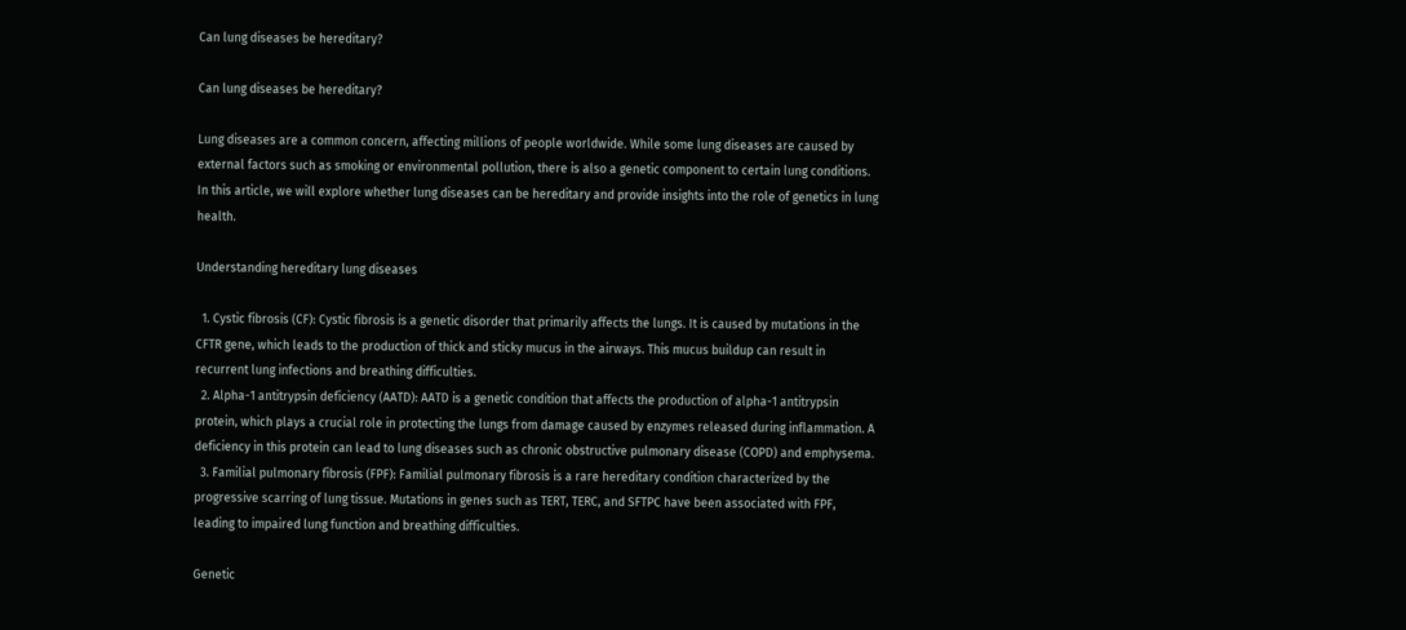Can lung diseases be hereditary?

Can lung diseases be hereditary?

Lung diseases are a common concern, affecting millions of people worldwide. While some lung diseases are caused by external factors such as smoking or environmental pollution, there is also a genetic component to certain lung conditions. In this article, we will explore whether lung diseases can be hereditary and provide insights into the role of genetics in lung health.

Understanding hereditary lung diseases

  1. Cystic fibrosis (CF): Cystic fibrosis is a genetic disorder that primarily affects the lungs. It is caused by mutations in the CFTR gene, which leads to the production of thick and sticky mucus in the airways. This mucus buildup can result in recurrent lung infections and breathing difficulties.
  2. Alpha-1 antitrypsin deficiency (AATD): AATD is a genetic condition that affects the production of alpha-1 antitrypsin protein, which plays a crucial role in protecting the lungs from damage caused by enzymes released during inflammation. A deficiency in this protein can lead to lung diseases such as chronic obstructive pulmonary disease (COPD) and emphysema.
  3. Familial pulmonary fibrosis (FPF): Familial pulmonary fibrosis is a rare hereditary condition characterized by the progressive scarring of lung tissue. Mutations in genes such as TERT, TERC, and SFTPC have been associated with FPF, leading to impaired lung function and breathing difficulties.

Genetic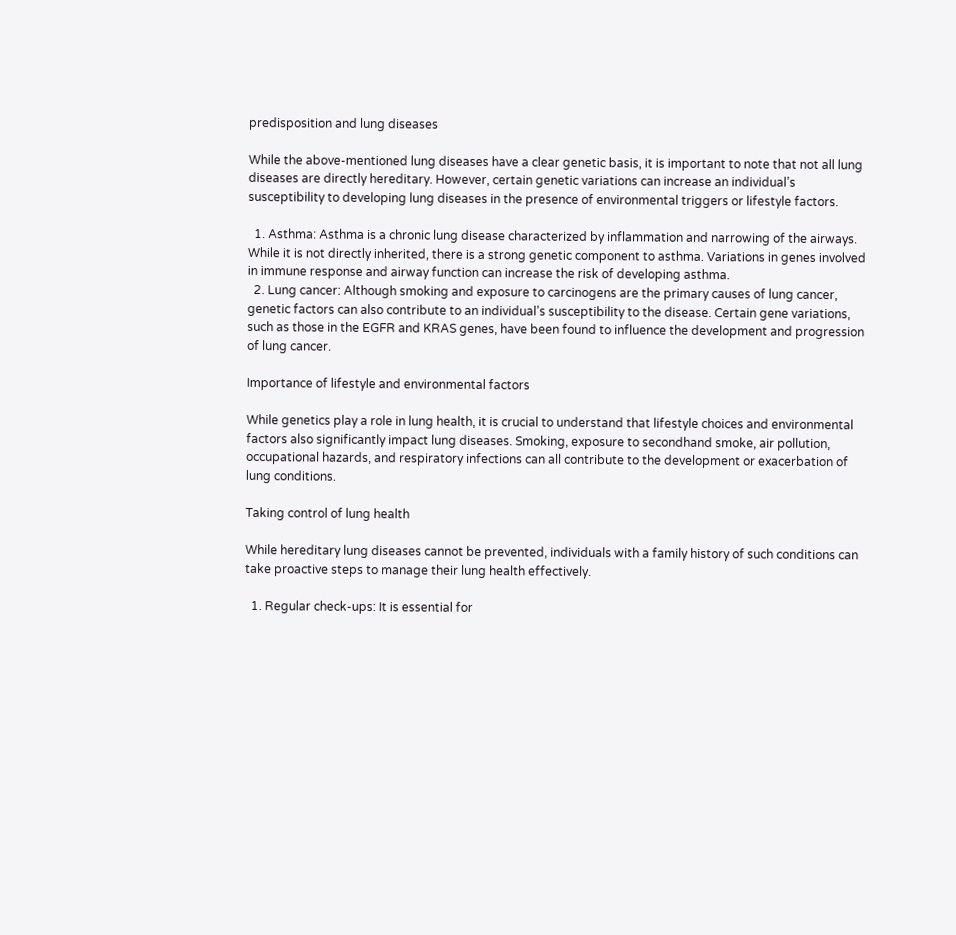predisposition and lung diseases

While the above-mentioned lung diseases have a clear genetic basis, it is important to note that not all lung diseases are directly hereditary. However, certain genetic variations can increase an individual’s susceptibility to developing lung diseases in the presence of environmental triggers or lifestyle factors.

  1. Asthma: Asthma is a chronic lung disease characterized by inflammation and narrowing of the airways. While it is not directly inherited, there is a strong genetic component to asthma. Variations in genes involved in immune response and airway function can increase the risk of developing asthma.
  2. Lung cancer: Although smoking and exposure to carcinogens are the primary causes of lung cancer, genetic factors can also contribute to an individual’s susceptibility to the disease. Certain gene variations, such as those in the EGFR and KRAS genes, have been found to influence the development and progression of lung cancer.

Importance of lifestyle and environmental factors

While genetics play a role in lung health, it is crucial to understand that lifestyle choices and environmental factors also significantly impact lung diseases. Smoking, exposure to secondhand smoke, air pollution, occupational hazards, and respiratory infections can all contribute to the development or exacerbation of lung conditions.

Taking control of lung health

While hereditary lung diseases cannot be prevented, individuals with a family history of such conditions can take proactive steps to manage their lung health effectively.

  1. Regular check-ups: It is essential for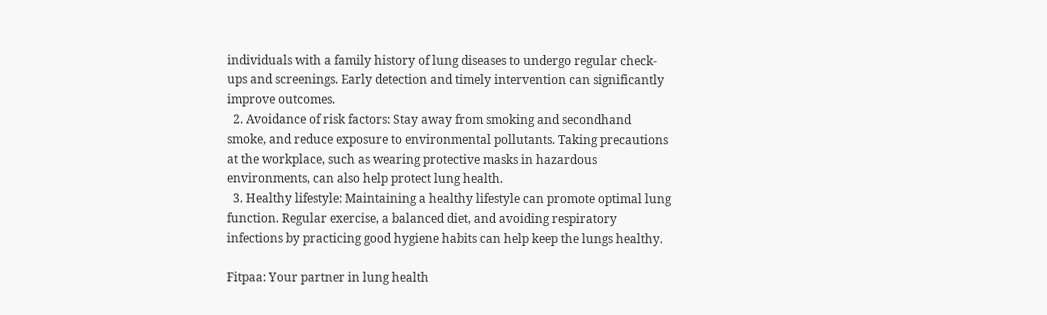individuals with a family history of lung diseases to undergo regular check-ups and screenings. Early detection and timely intervention can significantly improve outcomes.
  2. Avoidance of risk factors: Stay away from smoking and secondhand smoke, and reduce exposure to environmental pollutants. Taking precautions at the workplace, such as wearing protective masks in hazardous environments, can also help protect lung health.
  3. Healthy lifestyle: Maintaining a healthy lifestyle can promote optimal lung function. Regular exercise, a balanced diet, and avoiding respiratory infections by practicing good hygiene habits can help keep the lungs healthy.

Fitpaa: Your partner in lung health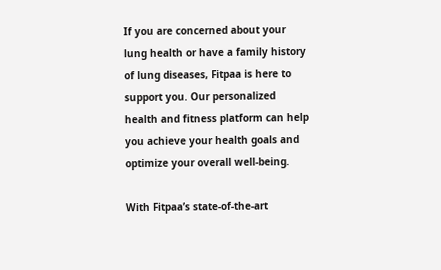If you are concerned about your lung health or have a family history of lung diseases, Fitpaa is here to support you. Our personalized health and fitness platform can help you achieve your health goals and optimize your overall well-being.

With Fitpaa’s state-of-the-art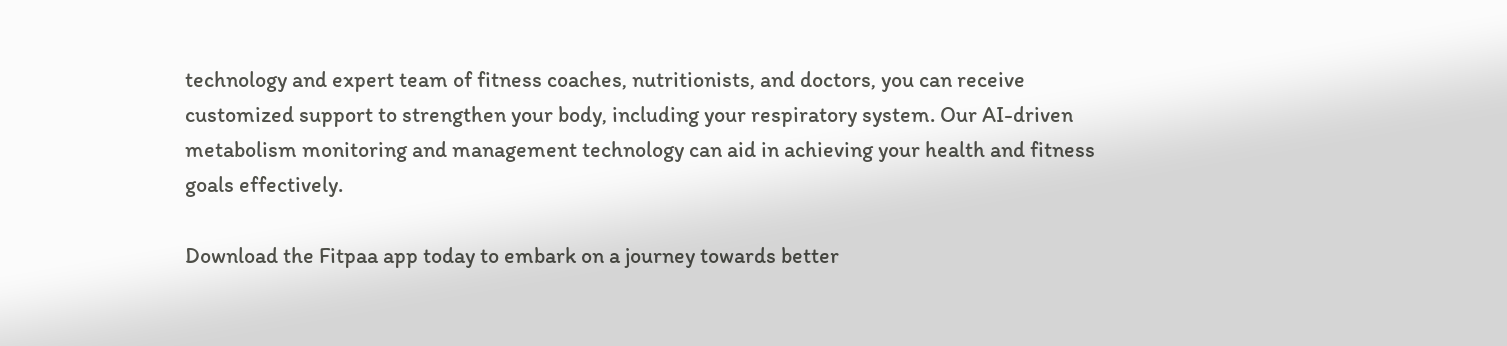technology and expert team of fitness coaches, nutritionists, and doctors, you can receive customized support to strengthen your body, including your respiratory system. Our AI-driven metabolism monitoring and management technology can aid in achieving your health and fitness goals effectively.

Download the Fitpaa app today to embark on a journey towards better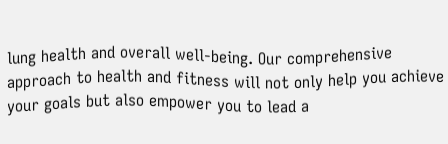lung health and overall well-being. Our comprehensive approach to health and fitness will not only help you achieve your goals but also empower you to lead a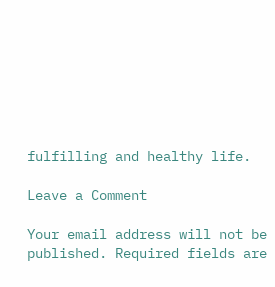fulfilling and healthy life.

Leave a Comment

Your email address will not be published. Required fields are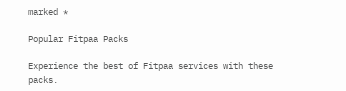marked *

Popular Fitpaa Packs

Experience the best of Fitpaa services with these packs.